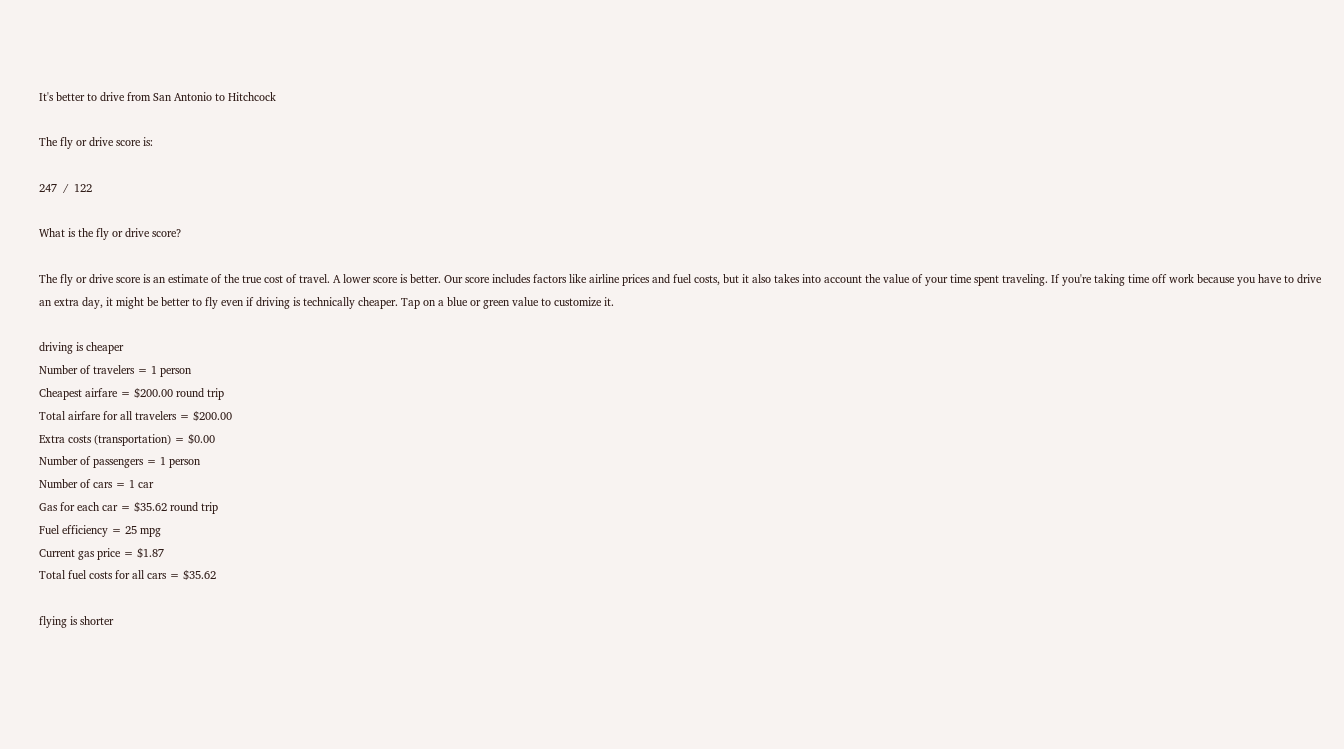It's better to drive from San Antonio to Hitchcock

The fly or drive score is:

247  /  122

What is the fly or drive score?

The fly or drive score is an estimate of the true cost of travel. A lower score is better. Our score includes factors like airline prices and fuel costs, but it also takes into account the value of your time spent traveling. If you're taking time off work because you have to drive an extra day, it might be better to fly even if driving is technically cheaper. Tap on a blue or green value to customize it.

driving is cheaper
Number of travelers = 1 person
Cheapest airfare = $200.00 round trip
Total airfare for all travelers = $200.00
Extra costs (transportation) = $0.00
Number of passengers = 1 person
Number of cars = 1 car
Gas for each car = $35.62 round trip
Fuel efficiency = 25 mpg
Current gas price = $1.87
Total fuel costs for all cars = $35.62

flying is shorter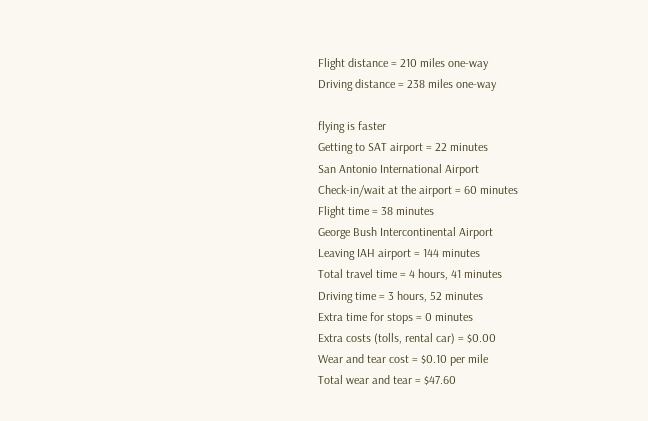Flight distance = 210 miles one-way
Driving distance = 238 miles one-way

flying is faster
Getting to SAT airport = 22 minutes
San Antonio International Airport
Check-in/wait at the airport = 60 minutes
Flight time = 38 minutes
George Bush Intercontinental Airport
Leaving IAH airport = 144 minutes
Total travel time = 4 hours, 41 minutes
Driving time = 3 hours, 52 minutes
Extra time for stops = 0 minutes
Extra costs (tolls, rental car) = $0.00
Wear and tear cost = $0.10 per mile
Total wear and tear = $47.60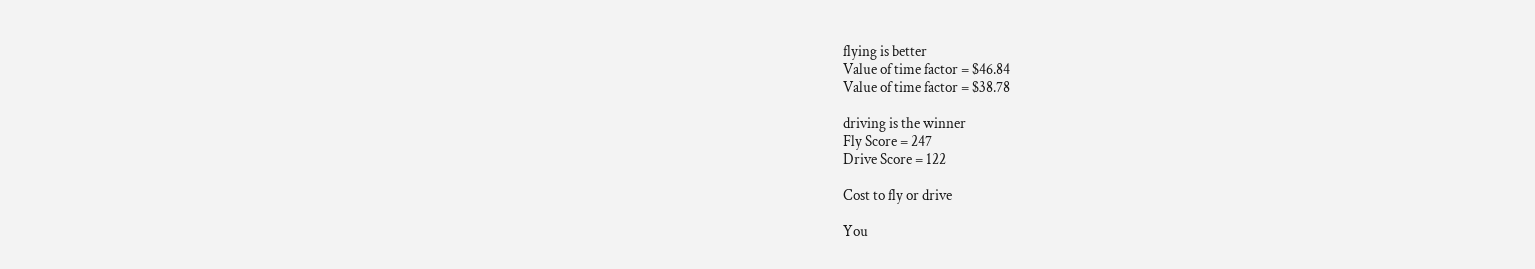flying is better
Value of time factor = $46.84
Value of time factor = $38.78

driving is the winner
Fly Score = 247
Drive Score = 122

Cost to fly or drive

You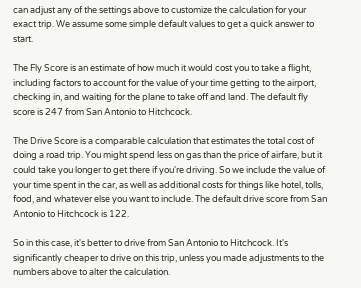can adjust any of the settings above to customize the calculation for your exact trip. We assume some simple default values to get a quick answer to start.

The Fly Score is an estimate of how much it would cost you to take a flight, including factors to account for the value of your time getting to the airport, checking in, and waiting for the plane to take off and land. The default fly score is 247 from San Antonio to Hitchcock.

The Drive Score is a comparable calculation that estimates the total cost of doing a road trip. You might spend less on gas than the price of airfare, but it could take you longer to get there if you're driving. So we include the value of your time spent in the car, as well as additional costs for things like hotel, tolls, food, and whatever else you want to include. The default drive score from San Antonio to Hitchcock is 122.

So in this case, it's better to drive from San Antonio to Hitchcock. It's significantly cheaper to drive on this trip, unless you made adjustments to the numbers above to alter the calculation.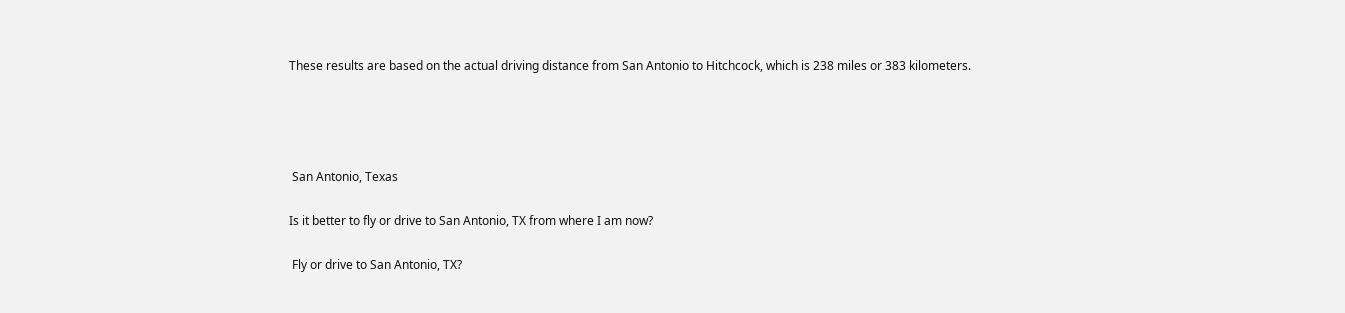These results are based on the actual driving distance from San Antonio to Hitchcock, which is 238 miles or 383 kilometers.




 San Antonio, Texas

Is it better to fly or drive to San Antonio, TX from where I am now?

 Fly or drive to San Antonio, TX?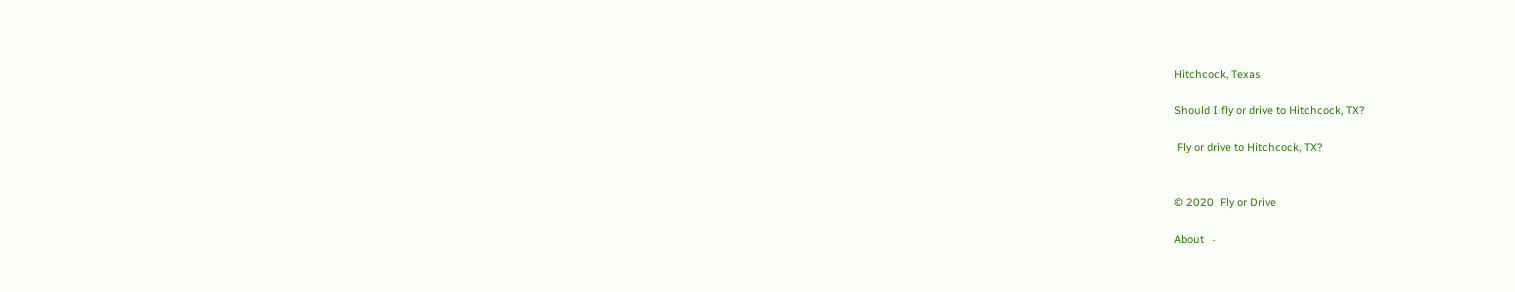Hitchcock, Texas

Should I fly or drive to Hitchcock, TX?

 Fly or drive to Hitchcock, TX?


© 2020  Fly or Drive

About   ·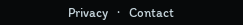Privacy   ·   Contact